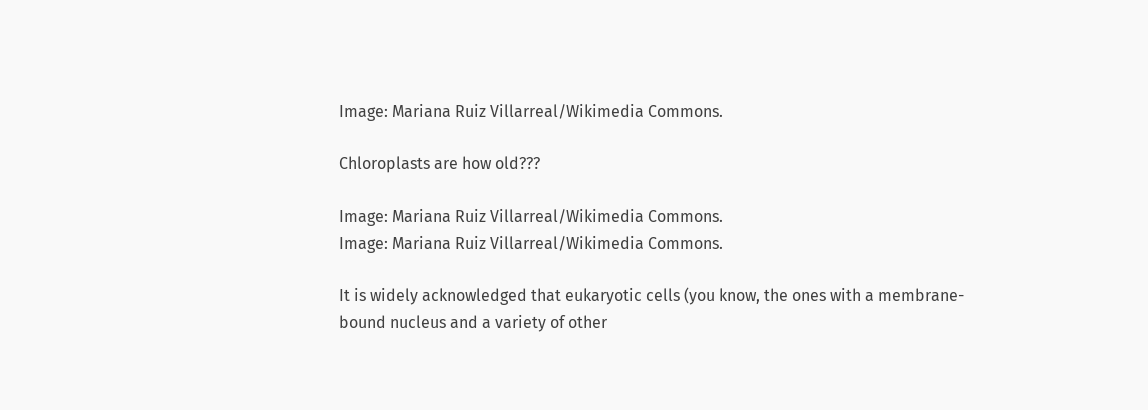Image: Mariana Ruiz Villarreal/Wikimedia Commons.

Chloroplasts are how old???

Image: Mariana Ruiz Villarreal/Wikimedia Commons.
Image: Mariana Ruiz Villarreal/Wikimedia Commons.

It is widely acknowledged that eukaryotic cells (you know, the ones with a membrane-bound nucleus and a variety of other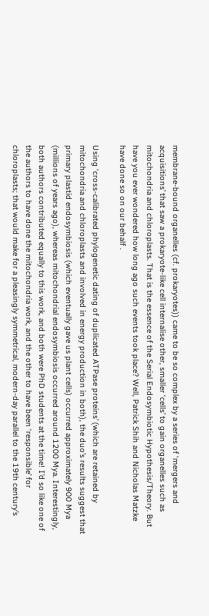membrane-bound organelles (cf. prokaryotes)) came to be so complex by a series of ‘mergers and acquisitions’ that saw a prokaryote-like cell internalise other, smaller ‘cells’ to gain organelles such as mitochondria and chloroplasts. That is the essence of the Serial Endosymbiotic Hypothesis/Theory. But have you ever wondered how long ago such events took place? Well, Patrick Shih and Nicholas Matzke have done so on our behalf .

Using ‘cross-calibrated phylogenetic dating of duplicated ATPase proteins’ (which are retained by mitochondria and chloroplasts and involved in energy production in both), the duo’s results suggest that primary plastid endosymbiosis (which eventually gave us plant cells) occurred approximately 900 Mya (millions of years ago), whereas mitochondrial endosymbiosis occurred around 1200 Mya. Interestingly, both authors contributed equally to this work, and both were PhD students at the time! I’d so like one of the authors to have done the mitochondria work, and the other to have been ‘responsible’ for chloroplasts; that would make for a pleasingly symmetrical, modern-day parallel to the 19th century’s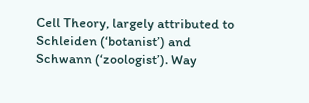Cell Theory, largely attributed to Schleiden (‘botanist’) and Schwann (‘zoologist’). Way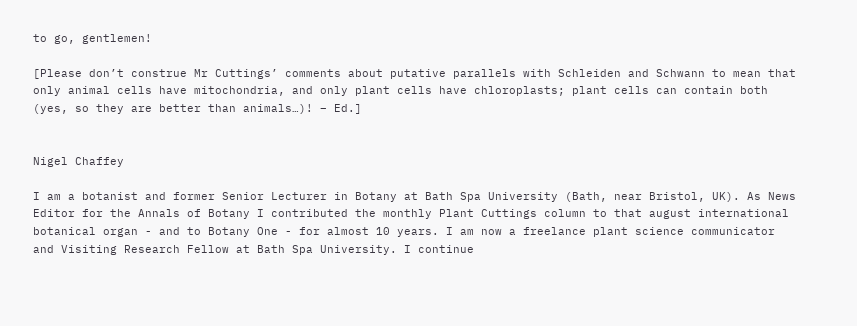to go, gentlemen!

[Please don’t construe Mr Cuttings’ comments about putative parallels with Schleiden and Schwann to mean that only animal cells have mitochondria, and only plant cells have chloroplasts; plant cells can contain both (yes, so they are better than animals…)! – Ed.]


Nigel Chaffey

I am a botanist and former Senior Lecturer in Botany at Bath Spa University (Bath, near Bristol, UK). As News Editor for the Annals of Botany I contributed the monthly Plant Cuttings column to that august international botanical organ - and to Botany One - for almost 10 years. I am now a freelance plant science communicator and Visiting Research Fellow at Bath Spa University. I continue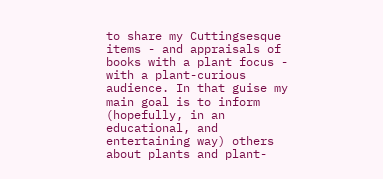to share my Cuttingsesque items - and appraisals of books with a plant focus - with a plant-curious audience. In that guise my main goal is to inform (hopefully, in an educational, and entertaining way) others about plants and plant-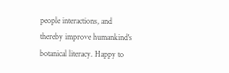people interactions, and thereby improve humankind's botanical literacy. Happy to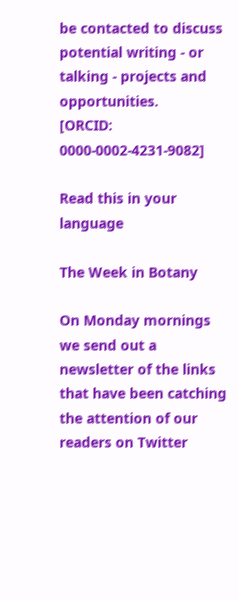be contacted to discuss potential writing - or talking - projects and opportunities.
[ORCID: 0000-0002-4231-9082]

Read this in your language

The Week in Botany

On Monday mornings we send out a newsletter of the links that have been catching the attention of our readers on Twitter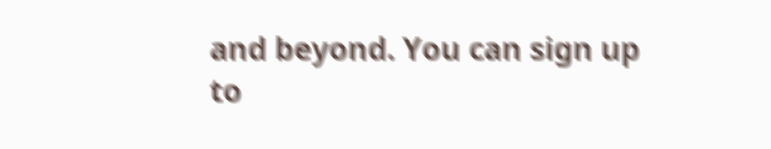and beyond. You can sign up to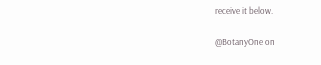receive it below.

@BotanyOne on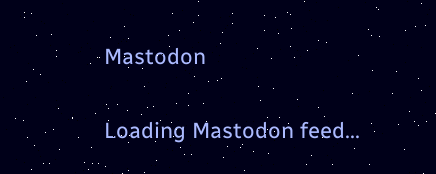Mastodon

Loading Mastodon feed...